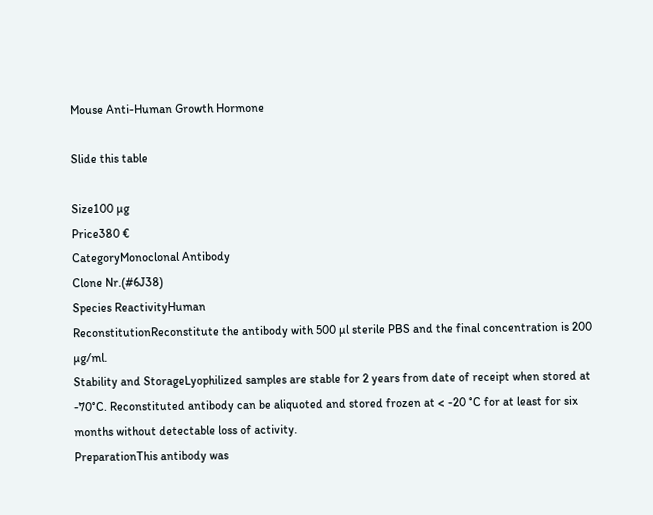Mouse Anti-Human Growth Hormone

Slide this table

Size100 µg
Price380 €
CategoryMonoclonal Antibody
Clone Nr.(#6J38)
Species ReactivityHuman
ReconstitutionReconstitute the antibody with 500 µl sterile PBS and the final concentration is 200 µg/ml.
Stability and StorageLyophilized samples are stable for 2 years from date of receipt when stored at -70°C. Reconstituted antibody can be aliquoted and stored frozen at < -20 °C for at least for six months without detectable loss of activity.
PreparationThis antibody was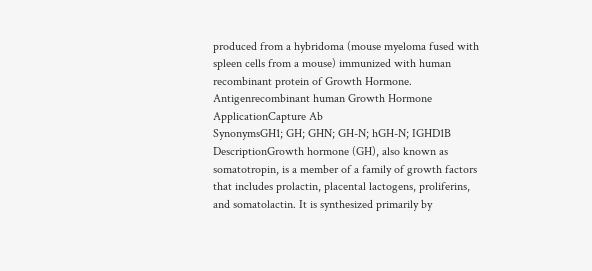produced from a hybridoma (mouse myeloma fused with spleen cells from a mouse) immunized with human recombinant protein of Growth Hormone.
Antigenrecombinant human Growth Hormone
ApplicationCapture Ab
SynonymsGH1; GH; GHN; GH-N; hGH-N; IGHD1B
DescriptionGrowth hormone (GH), also known as somatotropin, is a member of a family of growth factors that includes prolactin, placental lactogens, proliferins, and somatolactin. It is synthesized primarily by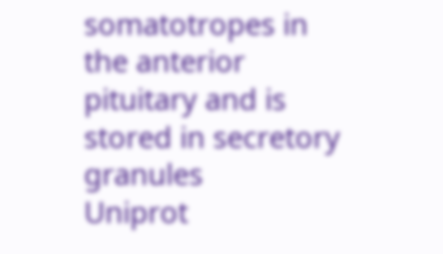somatotropes in the anterior pituitary and is stored in secretory granules
Uniprot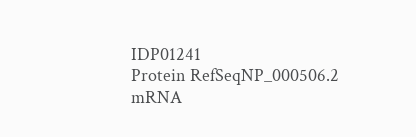IDP01241
Protein RefSeqNP_000506.2
mRNA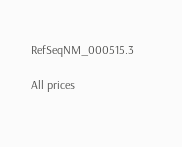RefSeqNM_000515.3

All prices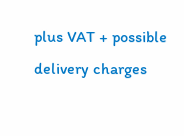plus VAT + possible delivery charges